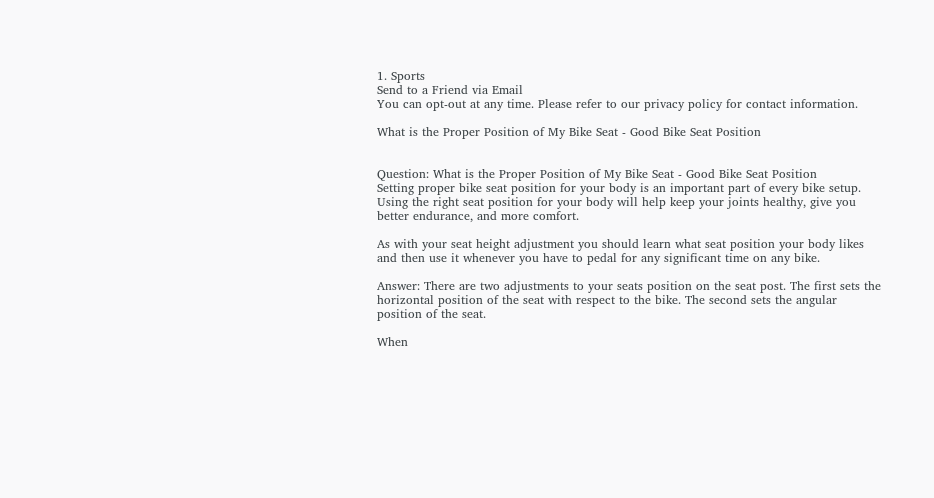1. Sports
Send to a Friend via Email
You can opt-out at any time. Please refer to our privacy policy for contact information.

What is the Proper Position of My Bike Seat - Good Bike Seat Position


Question: What is the Proper Position of My Bike Seat - Good Bike Seat Position
Setting proper bike seat position for your body is an important part of every bike setup. Using the right seat position for your body will help keep your joints healthy, give you better endurance, and more comfort.

As with your seat height adjustment you should learn what seat position your body likes and then use it whenever you have to pedal for any significant time on any bike.

Answer: There are two adjustments to your seats position on the seat post. The first sets the horizontal position of the seat with respect to the bike. The second sets the angular position of the seat.

When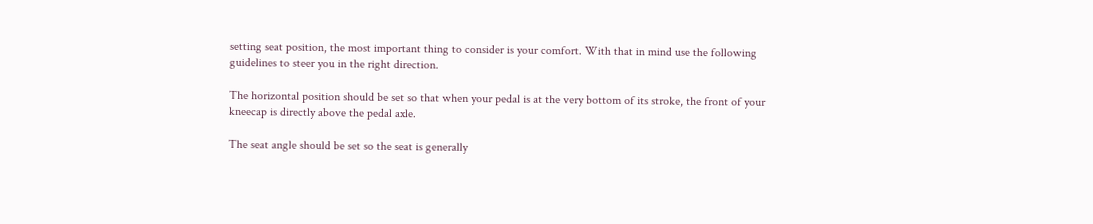setting seat position, the most important thing to consider is your comfort. With that in mind use the following guidelines to steer you in the right direction.

The horizontal position should be set so that when your pedal is at the very bottom of its stroke, the front of your kneecap is directly above the pedal axle.

The seat angle should be set so the seat is generally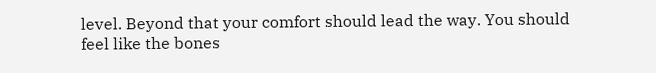level. Beyond that your comfort should lead the way. You should feel like the bones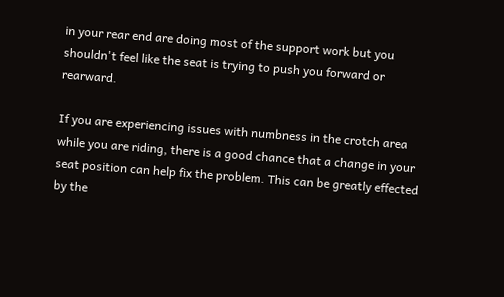in your rear end are doing most of the support work but you shouldn't feel like the seat is trying to push you forward or rearward.

If you are experiencing issues with numbness in the crotch area while you are riding, there is a good chance that a change in your seat position can help fix the problem. This can be greatly effected by the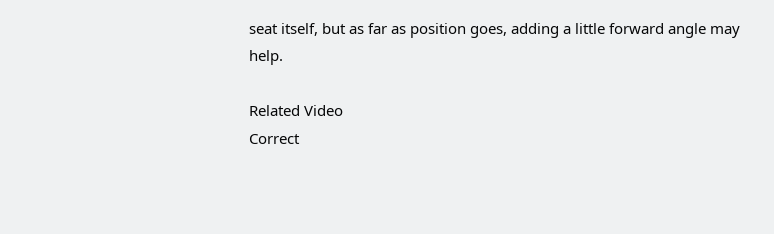seat itself, but as far as position goes, adding a little forward angle may help.

Related Video
Correct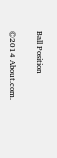Ball Position

©2014 About.com.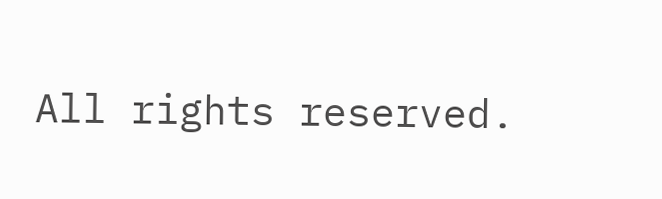All rights reserved.